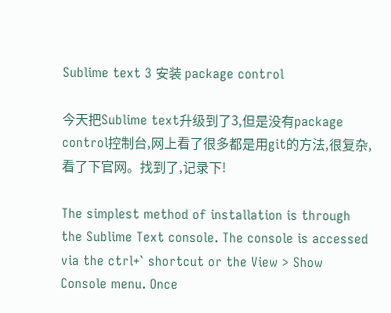Sublime text 3 安装 package control

今天把Sublime text升级到了3,但是没有package control控制台,网上看了很多都是用git的方法,很复杂,看了下官网。找到了,记录下!

The simplest method of installation is through the Sublime Text console. The console is accessed via the ctrl+` shortcut or the View > Show Console menu. Once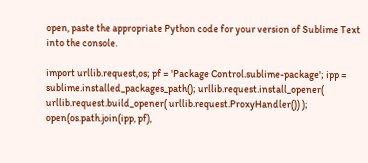open, paste the appropriate Python code for your version of Sublime Text into the console.

import urllib.request,os; pf = 'Package Control.sublime-package'; ipp = sublime.installed_packages_path(); urllib.request.install_opener( urllib.request.build_opener( urllib.request.ProxyHandler()) ); open(os.path.join(ipp, pf),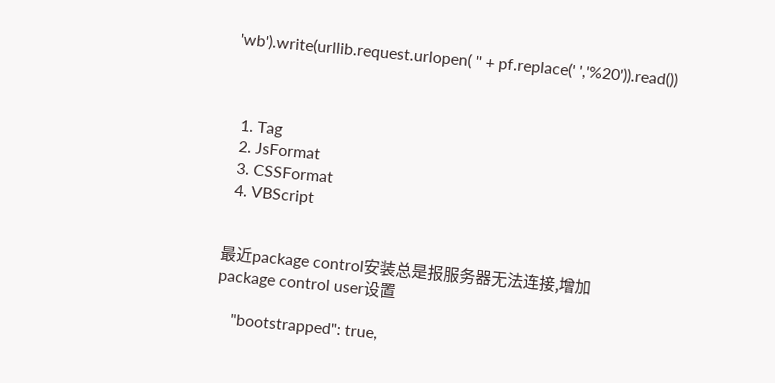'wb').write(urllib.request.urlopen( '' + pf.replace(' ','%20')).read())



  1. Tag
  2. JsFormat
  3. CSSFormat
  4. VBScript


最近package control安装总是报服务器无法连接,增加
package control user设置

    "bootstrapped": true,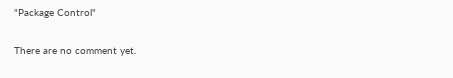"Package Control"

There are no comment yet.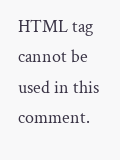HTML tag cannot be used in this comment.